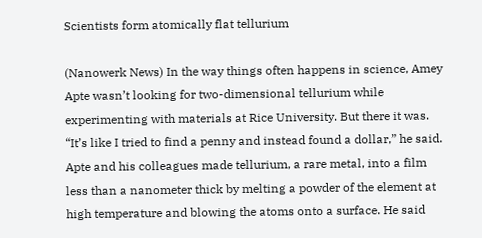Scientists form atomically flat tellurium

(Nanowerk News) In the way things often happens in science, Amey Apte wasn’t looking for two-dimensional tellurium while experimenting with materials at Rice University. But there it was.
“It’s like I tried to find a penny and instead found a dollar,” he said.
Apte and his colleagues made tellurium, a rare metal, into a film less than a nanometer thick by melting a powder of the element at high temperature and blowing the atoms onto a surface. He said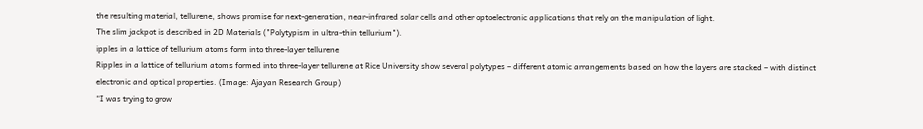the resulting material, tellurene, shows promise for next-generation, near-infrared solar cells and other optoelectronic applications that rely on the manipulation of light.
The slim jackpot is described in 2D Materials ("Polytypism in ultra-thin tellurium").
ipples in a lattice of tellurium atoms form into three-layer tellurene
Ripples in a lattice of tellurium atoms formed into three-layer tellurene at Rice University show several polytypes – different atomic arrangements based on how the layers are stacked – with distinct electronic and optical properties. (Image: Ajayan Research Group)
“I was trying to grow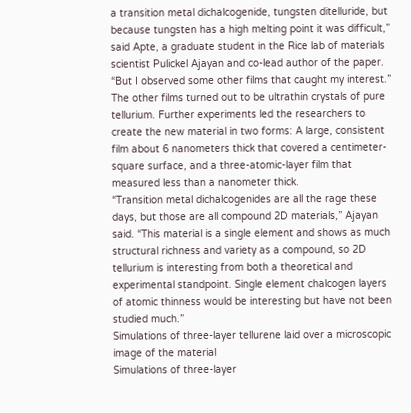a transition metal dichalcogenide, tungsten ditelluride, but because tungsten has a high melting point it was difficult,” said Apte, a graduate student in the Rice lab of materials scientist Pulickel Ajayan and co-lead author of the paper. “But I observed some other films that caught my interest.”
The other films turned out to be ultrathin crystals of pure tellurium. Further experiments led the researchers to create the new material in two forms: A large, consistent film about 6 nanometers thick that covered a centimeter-square surface, and a three-atomic-layer film that measured less than a nanometer thick.
“Transition metal dichalcogenides are all the rage these days, but those are all compound 2D materials,” Ajayan said. “This material is a single element and shows as much structural richness and variety as a compound, so 2D tellurium is interesting from both a theoretical and experimental standpoint. Single element chalcogen layers of atomic thinness would be interesting but have not been studied much.”
Simulations of three-layer tellurene laid over a microscopic image of the material
Simulations of three-layer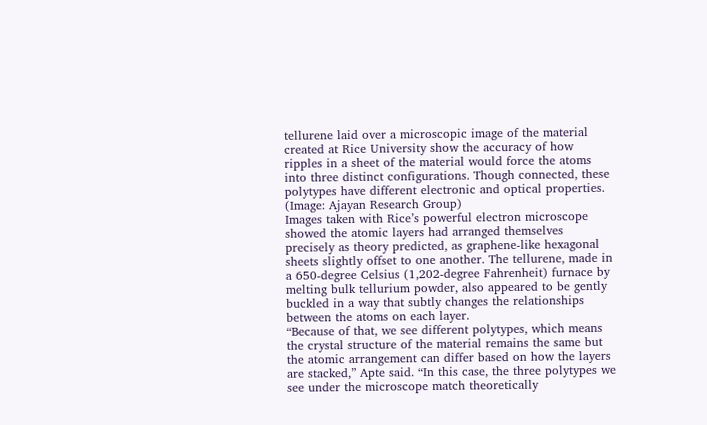tellurene laid over a microscopic image of the material created at Rice University show the accuracy of how ripples in a sheet of the material would force the atoms into three distinct configurations. Though connected, these polytypes have different electronic and optical properties. (Image: Ajayan Research Group)
Images taken with Rice’s powerful electron microscope showed the atomic layers had arranged themselves precisely as theory predicted, as graphene-like hexagonal sheets slightly offset to one another. The tellurene, made in a 650-degree Celsius (1,202-degree Fahrenheit) furnace by melting bulk tellurium powder, also appeared to be gently buckled in a way that subtly changes the relationships between the atoms on each layer.
“Because of that, we see different polytypes, which means the crystal structure of the material remains the same but the atomic arrangement can differ based on how the layers are stacked,” Apte said. “In this case, the three polytypes we see under the microscope match theoretically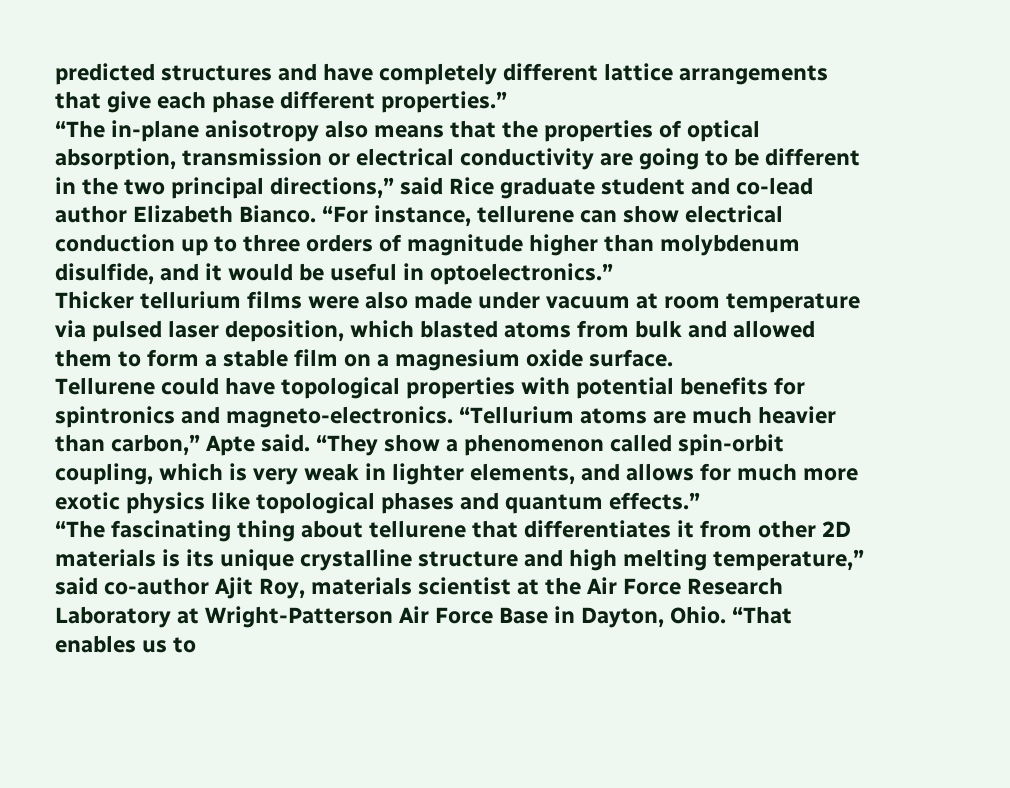predicted structures and have completely different lattice arrangements that give each phase different properties.”
“The in-plane anisotropy also means that the properties of optical absorption, transmission or electrical conductivity are going to be different in the two principal directions,” said Rice graduate student and co-lead author Elizabeth Bianco. “For instance, tellurene can show electrical conduction up to three orders of magnitude higher than molybdenum disulfide, and it would be useful in optoelectronics.”
Thicker tellurium films were also made under vacuum at room temperature via pulsed laser deposition, which blasted atoms from bulk and allowed them to form a stable film on a magnesium oxide surface.
Tellurene could have topological properties with potential benefits for spintronics and magneto-electronics. “Tellurium atoms are much heavier than carbon,” Apte said. “They show a phenomenon called spin-orbit coupling, which is very weak in lighter elements, and allows for much more exotic physics like topological phases and quantum effects.”
“The fascinating thing about tellurene that differentiates it from other 2D materials is its unique crystalline structure and high melting temperature,” said co-author Ajit Roy, materials scientist at the Air Force Research Laboratory at Wright-Patterson Air Force Base in Dayton, Ohio. “That enables us to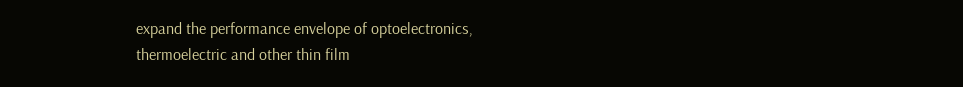expand the performance envelope of optoelectronics, thermoelectric and other thin film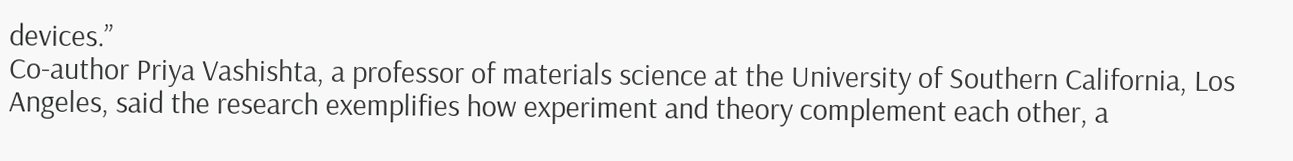devices.”
Co-author Priya Vashishta, a professor of materials science at the University of Southern California, Los Angeles, said the research exemplifies how experiment and theory complement each other, a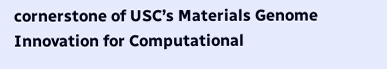cornerstone of USC’s Materials Genome Innovation for Computational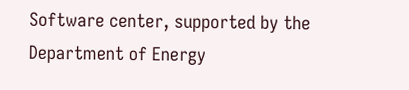Software center, supported by the Department of Energy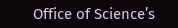Office of Science’s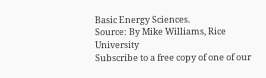Basic Energy Sciences.
Source: By Mike Williams, Rice University
Subscribe to a free copy of one of our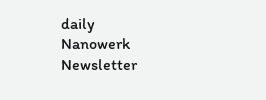daily
Nanowerk Newsletter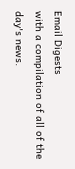Email Digests
with a compilation of all of the day's news.